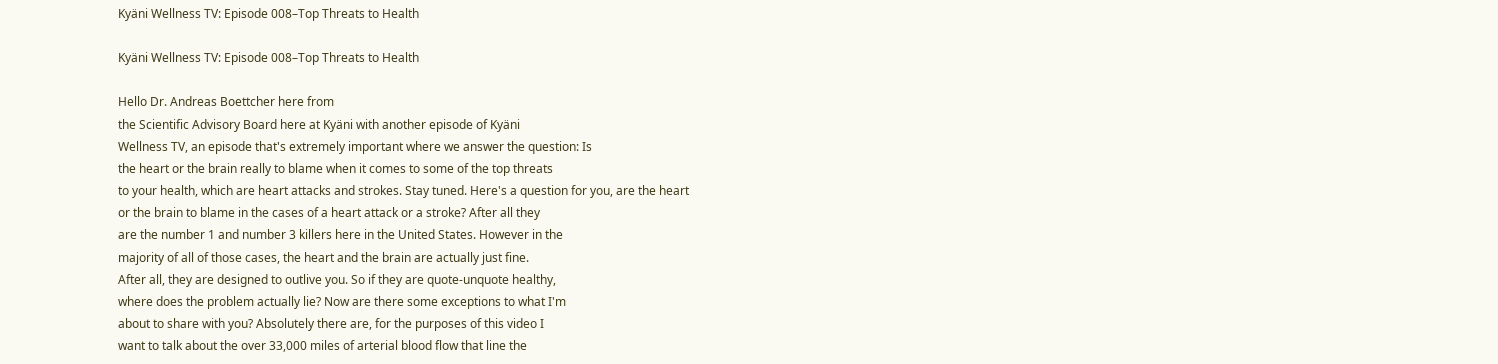Kyäni Wellness TV: Episode 008–Top Threats to Health

Kyäni Wellness TV: Episode 008–Top Threats to Health

Hello Dr. Andreas Boettcher here from
the Scientific Advisory Board here at Kyäni with another episode of Kyäni
Wellness TV, an episode that's extremely important where we answer the question: Is
the heart or the brain really to blame when it comes to some of the top threats
to your health, which are heart attacks and strokes. Stay tuned. Here's a question for you, are the heart
or the brain to blame in the cases of a heart attack or a stroke? After all they
are the number 1 and number 3 killers here in the United States. However in the
majority of all of those cases, the heart and the brain are actually just fine.
After all, they are designed to outlive you. So if they are quote-unquote healthy,
where does the problem actually lie? Now are there some exceptions to what I'm
about to share with you? Absolutely there are, for the purposes of this video I
want to talk about the over 33,000 miles of arterial blood flow that line the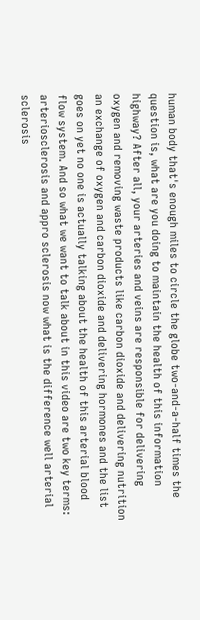human body that's enough miles to circle the globe two-and-a-half times the
question is, what are you doing to maintain the health of this information
highway? After all, your arteries and veins are responsible for delivering
oxygen and removing waste products like carbon dioxide and delivering nutrition
an exchange of oxygen and carbon dioxide and delivering hormones and the list
goes on yet no one is actually talking about the health of this arterial blood
flow system. And so what we want to talk about in this video are two key terms:
arteriosclerosis and appro sclerosis now what is the difference well arterial
sclerosis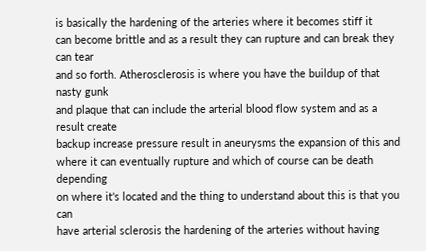is basically the hardening of the arteries where it becomes stiff it
can become brittle and as a result they can rupture and can break they can tear
and so forth. Atherosclerosis is where you have the buildup of that nasty gunk
and plaque that can include the arterial blood flow system and as a result create
backup increase pressure result in aneurysms the expansion of this and
where it can eventually rupture and which of course can be death depending
on where it's located and the thing to understand about this is that you can
have arterial sclerosis the hardening of the arteries without having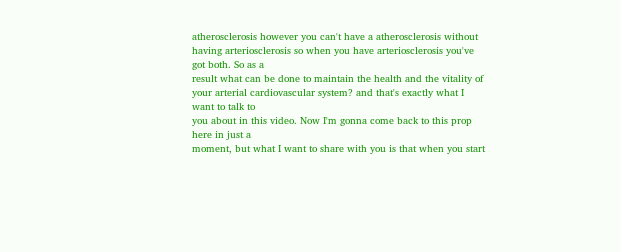atherosclerosis however you can't have a atherosclerosis without having arteriosclerosis so when you have arteriosclerosis you've got both. So as a
result what can be done to maintain the health and the vitality of
your arterial cardiovascular system? and that's exactly what I want to talk to
you about in this video. Now I'm gonna come back to this prop here in just a
moment, but what I want to share with you is that when you start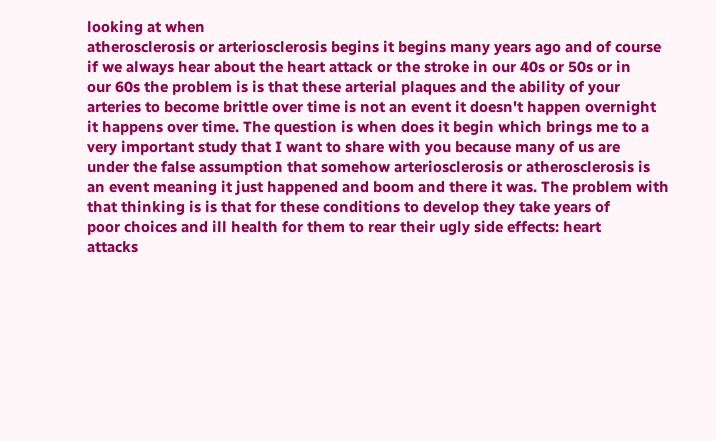looking at when
atherosclerosis or arteriosclerosis begins it begins many years ago and of course
if we always hear about the heart attack or the stroke in our 40s or 50s or in
our 60s the problem is is that these arterial plaques and the ability of your
arteries to become brittle over time is not an event it doesn't happen overnight
it happens over time. The question is when does it begin which brings me to a
very important study that I want to share with you because many of us are
under the false assumption that somehow arteriosclerosis or atherosclerosis is
an event meaning it just happened and boom and there it was. The problem with
that thinking is is that for these conditions to develop they take years of
poor choices and ill health for them to rear their ugly side effects: heart
attacks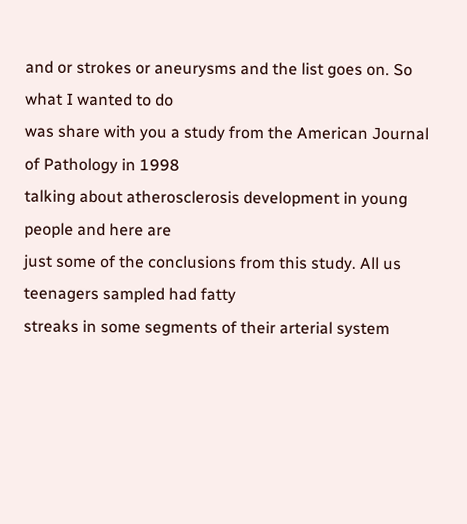and or strokes or aneurysms and the list goes on. So what I wanted to do
was share with you a study from the American Journal of Pathology in 1998
talking about atherosclerosis development in young people and here are
just some of the conclusions from this study. All us teenagers sampled had fatty
streaks in some segments of their arterial system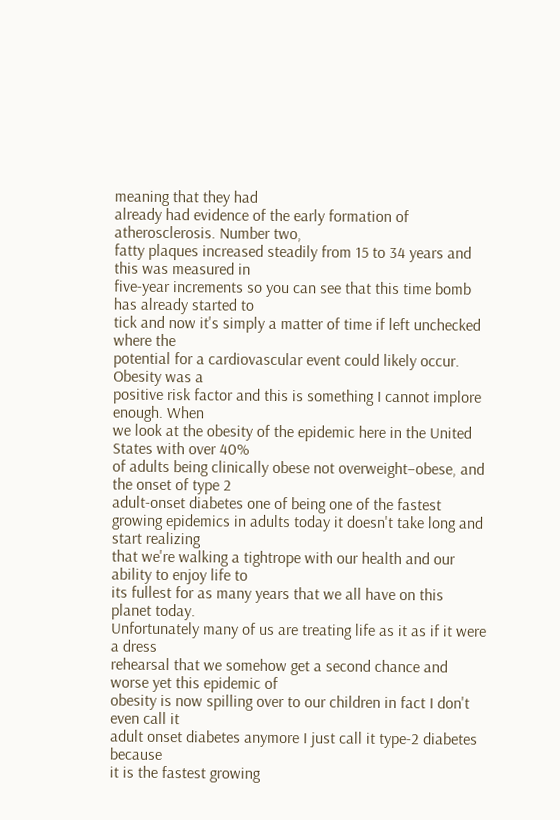meaning that they had
already had evidence of the early formation of atherosclerosis. Number two,
fatty plaques increased steadily from 15 to 34 years and this was measured in
five-year increments so you can see that this time bomb has already started to
tick and now it's simply a matter of time if left unchecked where the
potential for a cardiovascular event could likely occur. Obesity was a
positive risk factor and this is something I cannot implore enough. When
we look at the obesity of the epidemic here in the United States with over 40%
of adults being clinically obese not overweight–obese, and the onset of type 2
adult-onset diabetes one of being one of the fastest
growing epidemics in adults today it doesn't take long and start realizing
that we're walking a tightrope with our health and our ability to enjoy life to
its fullest for as many years that we all have on this planet today.
Unfortunately many of us are treating life as it as if it were a dress
rehearsal that we somehow get a second chance and worse yet this epidemic of
obesity is now spilling over to our children in fact I don't even call it
adult onset diabetes anymore I just call it type-2 diabetes because
it is the fastest growing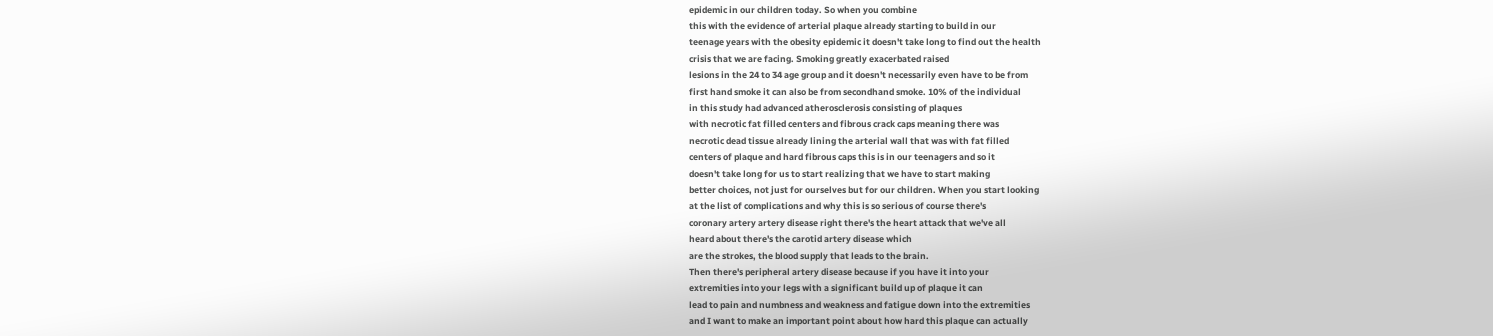epidemic in our children today. So when you combine
this with the evidence of arterial plaque already starting to build in our
teenage years with the obesity epidemic it doesn't take long to find out the health
crisis that we are facing. Smoking greatly exacerbated raised
lesions in the 24 to 34 age group and it doesn't necessarily even have to be from
first hand smoke it can also be from secondhand smoke. 10% of the individual
in this study had advanced atherosclerosis consisting of plaques
with necrotic fat filled centers and fibrous crack caps meaning there was
necrotic dead tissue already lining the arterial wall that was with fat filled
centers of plaque and hard fibrous caps this is in our teenagers and so it
doesn't take long for us to start realizing that we have to start making
better choices, not just for ourselves but for our children. When you start looking
at the list of complications and why this is so serious of course there's
coronary artery artery disease right there's the heart attack that we've all
heard about there's the carotid artery disease which
are the strokes, the blood supply that leads to the brain.
Then there's peripheral artery disease because if you have it into your
extremities into your legs with a significant build up of plaque it can
lead to pain and numbness and weakness and fatigue down into the extremities
and I want to make an important point about how hard this plaque can actually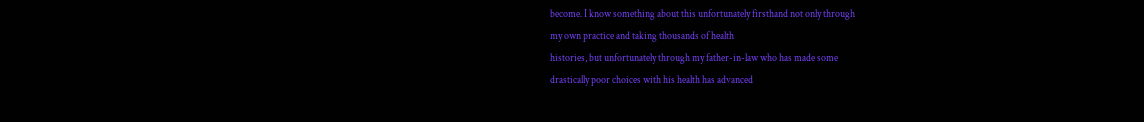become. I know something about this unfortunately firsthand not only through
my own practice and taking thousands of health
histories, but unfortunately through my father-in-law who has made some
drastically poor choices with his health has advanced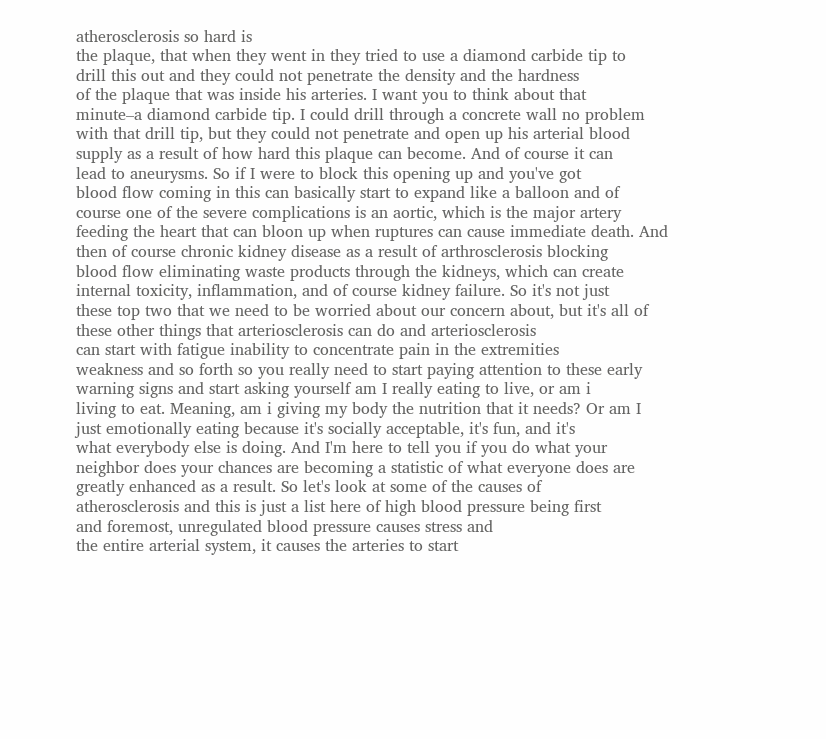atherosclerosis so hard is
the plaque, that when they went in they tried to use a diamond carbide tip to
drill this out and they could not penetrate the density and the hardness
of the plaque that was inside his arteries. I want you to think about that
minute–a diamond carbide tip. I could drill through a concrete wall no problem
with that drill tip, but they could not penetrate and open up his arterial blood
supply as a result of how hard this plaque can become. And of course it can
lead to aneurysms. So if I were to block this opening up and you've got
blood flow coming in this can basically start to expand like a balloon and of
course one of the severe complications is an aortic, which is the major artery
feeding the heart that can bloon up when ruptures can cause immediate death. And
then of course chronic kidney disease as a result of arthrosclerosis blocking
blood flow eliminating waste products through the kidneys, which can create
internal toxicity, inflammation, and of course kidney failure. So it's not just
these top two that we need to be worried about our concern about, but it's all of
these other things that arteriosclerosis can do and arteriosclerosis
can start with fatigue inability to concentrate pain in the extremities
weakness and so forth so you really need to start paying attention to these early
warning signs and start asking yourself am I really eating to live, or am i
living to eat. Meaning, am i giving my body the nutrition that it needs? Or am I
just emotionally eating because it's socially acceptable, it's fun, and it's
what everybody else is doing. And I'm here to tell you if you do what your
neighbor does your chances are becoming a statistic of what everyone does are
greatly enhanced as a result. So let's look at some of the causes of
atherosclerosis and this is just a list here of high blood pressure being first
and foremost, unregulated blood pressure causes stress and
the entire arterial system, it causes the arteries to start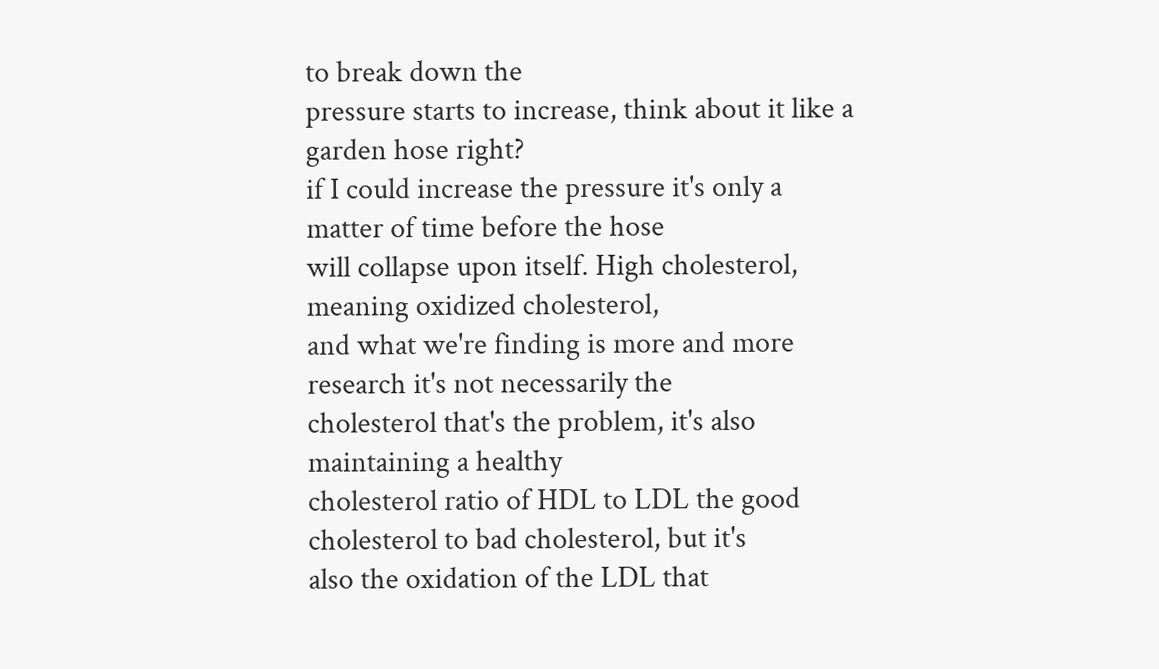to break down the
pressure starts to increase, think about it like a garden hose right?
if I could increase the pressure it's only a matter of time before the hose
will collapse upon itself. High cholesterol, meaning oxidized cholesterol,
and what we're finding is more and more research it's not necessarily the
cholesterol that's the problem, it's also maintaining a healthy
cholesterol ratio of HDL to LDL the good cholesterol to bad cholesterol, but it's
also the oxidation of the LDL that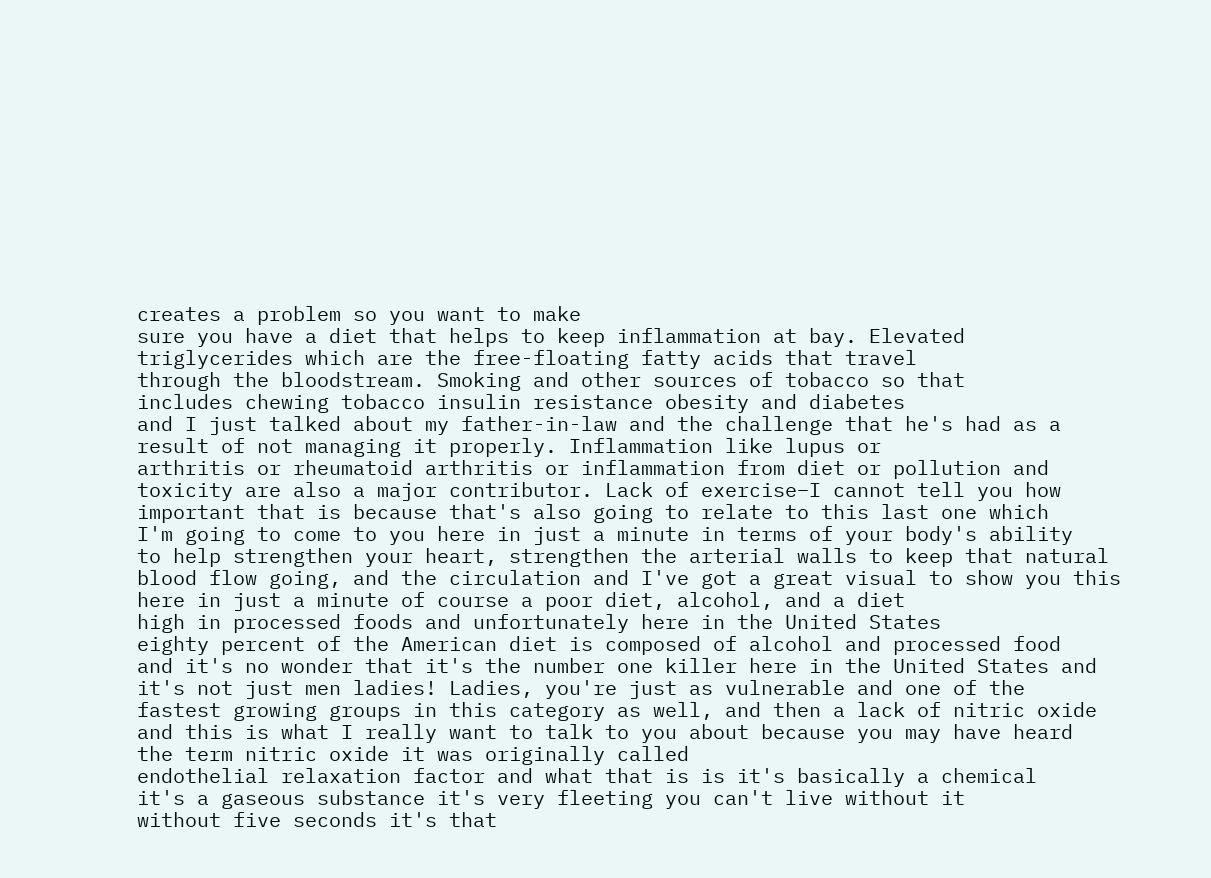creates a problem so you want to make
sure you have a diet that helps to keep inflammation at bay. Elevated
triglycerides which are the free-floating fatty acids that travel
through the bloodstream. Smoking and other sources of tobacco so that
includes chewing tobacco insulin resistance obesity and diabetes
and I just talked about my father-in-law and the challenge that he's had as a
result of not managing it properly. Inflammation like lupus or
arthritis or rheumatoid arthritis or inflammation from diet or pollution and
toxicity are also a major contributor. Lack of exercise–I cannot tell you how
important that is because that's also going to relate to this last one which
I'm going to come to you here in just a minute in terms of your body's ability
to help strengthen your heart, strengthen the arterial walls to keep that natural
blood flow going, and the circulation and I've got a great visual to show you this
here in just a minute of course a poor diet, alcohol, and a diet
high in processed foods and unfortunately here in the United States
eighty percent of the American diet is composed of alcohol and processed food
and it's no wonder that it's the number one killer here in the United States and
it's not just men ladies! Ladies, you're just as vulnerable and one of the
fastest growing groups in this category as well, and then a lack of nitric oxide
and this is what I really want to talk to you about because you may have heard
the term nitric oxide it was originally called
endothelial relaxation factor and what that is is it's basically a chemical
it's a gaseous substance it's very fleeting you can't live without it
without five seconds it's that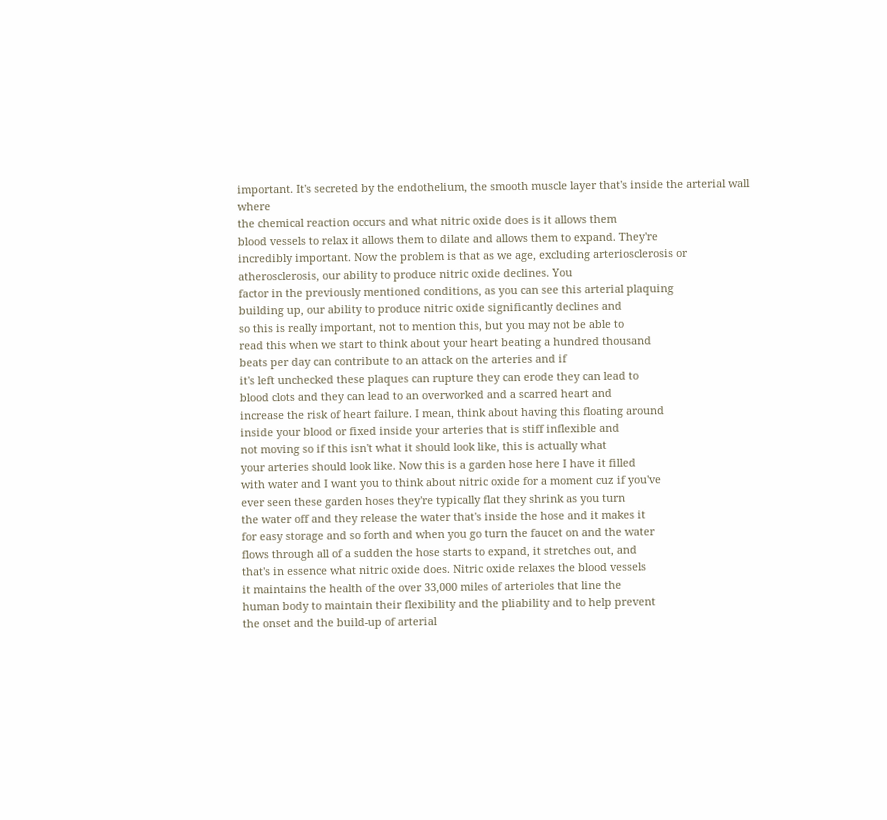important. It's secreted by the endothelium, the smooth muscle layer that's inside the arterial wall where
the chemical reaction occurs and what nitric oxide does is it allows them
blood vessels to relax it allows them to dilate and allows them to expand. They're
incredibly important. Now the problem is that as we age, excluding arteriosclerosis or atherosclerosis, our ability to produce nitric oxide declines. You
factor in the previously mentioned conditions, as you can see this arterial plaquing
building up, our ability to produce nitric oxide significantly declines and
so this is really important, not to mention this, but you may not be able to
read this when we start to think about your heart beating a hundred thousand
beats per day can contribute to an attack on the arteries and if
it's left unchecked these plaques can rupture they can erode they can lead to
blood clots and they can lead to an overworked and a scarred heart and
increase the risk of heart failure. I mean, think about having this floating around
inside your blood or fixed inside your arteries that is stiff inflexible and
not moving so if this isn't what it should look like, this is actually what
your arteries should look like. Now this is a garden hose here I have it filled
with water and I want you to think about nitric oxide for a moment cuz if you've
ever seen these garden hoses they're typically flat they shrink as you turn
the water off and they release the water that's inside the hose and it makes it
for easy storage and so forth and when you go turn the faucet on and the water
flows through all of a sudden the hose starts to expand, it stretches out, and
that's in essence what nitric oxide does. Nitric oxide relaxes the blood vessels
it maintains the health of the over 33,000 miles of arterioles that line the
human body to maintain their flexibility and the pliability and to help prevent
the onset and the build-up of arterial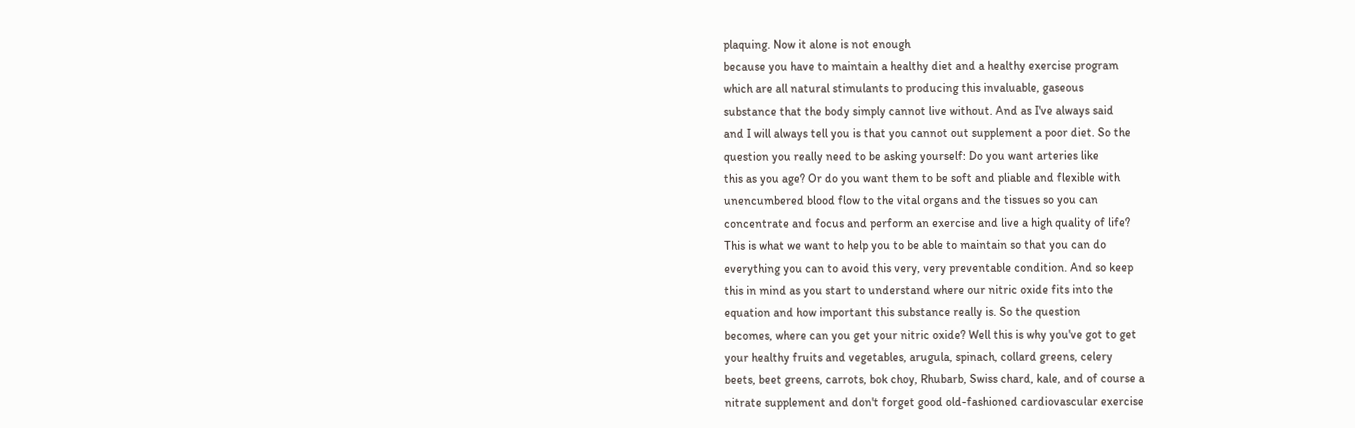plaquing. Now it alone is not enough
because you have to maintain a healthy diet and a healthy exercise program
which are all natural stimulants to producing this invaluable, gaseous
substance that the body simply cannot live without. And as I've always said
and I will always tell you is that you cannot out supplement a poor diet. So the
question you really need to be asking yourself: Do you want arteries like
this as you age? Or do you want them to be soft and pliable and flexible with
unencumbered blood flow to the vital organs and the tissues so you can
concentrate and focus and perform an exercise and live a high quality of life?
This is what we want to help you to be able to maintain so that you can do
everything you can to avoid this very, very preventable condition. And so keep
this in mind as you start to understand where our nitric oxide fits into the
equation and how important this substance really is. So the question
becomes, where can you get your nitric oxide? Well this is why you've got to get
your healthy fruits and vegetables, arugula, spinach, collard greens, celery
beets, beet greens, carrots, bok choy, Rhubarb, Swiss chard, kale, and of course a
nitrate supplement and don't forget good old-fashioned cardiovascular exercise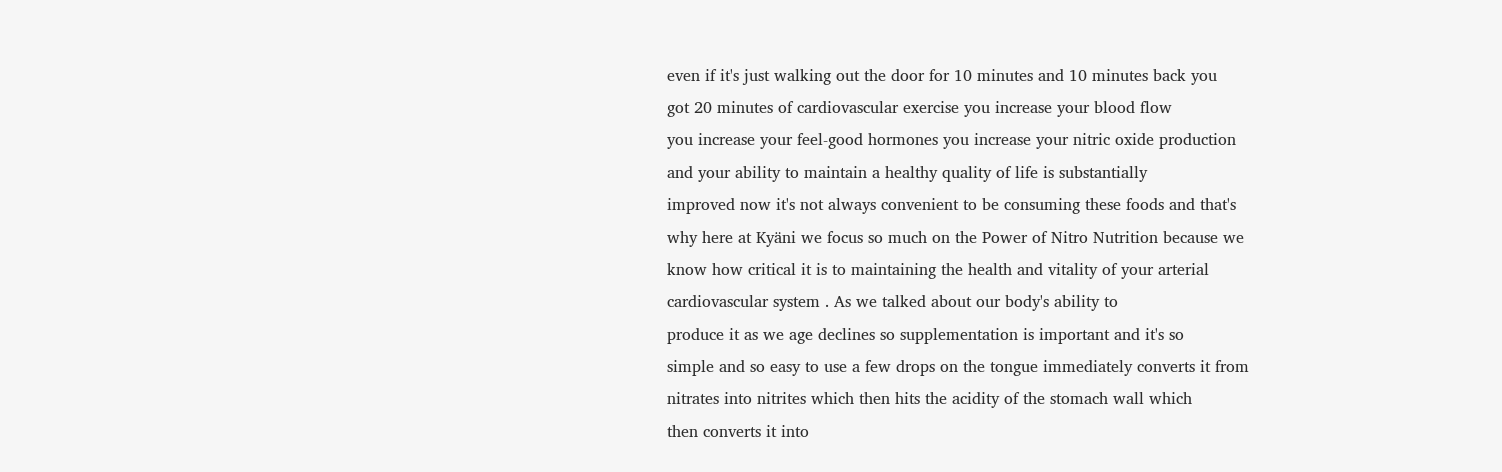even if it's just walking out the door for 10 minutes and 10 minutes back you
got 20 minutes of cardiovascular exercise you increase your blood flow
you increase your feel-good hormones you increase your nitric oxide production
and your ability to maintain a healthy quality of life is substantially
improved now it's not always convenient to be consuming these foods and that's
why here at Kyäni we focus so much on the Power of Nitro Nutrition because we
know how critical it is to maintaining the health and vitality of your arterial
cardiovascular system . As we talked about our body's ability to
produce it as we age declines so supplementation is important and it's so
simple and so easy to use a few drops on the tongue immediately converts it from
nitrates into nitrites which then hits the acidity of the stomach wall which
then converts it into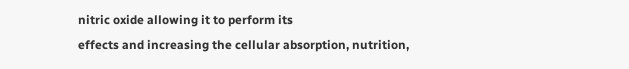nitric oxide allowing it to perform its
effects and increasing the cellular absorption, nutrition,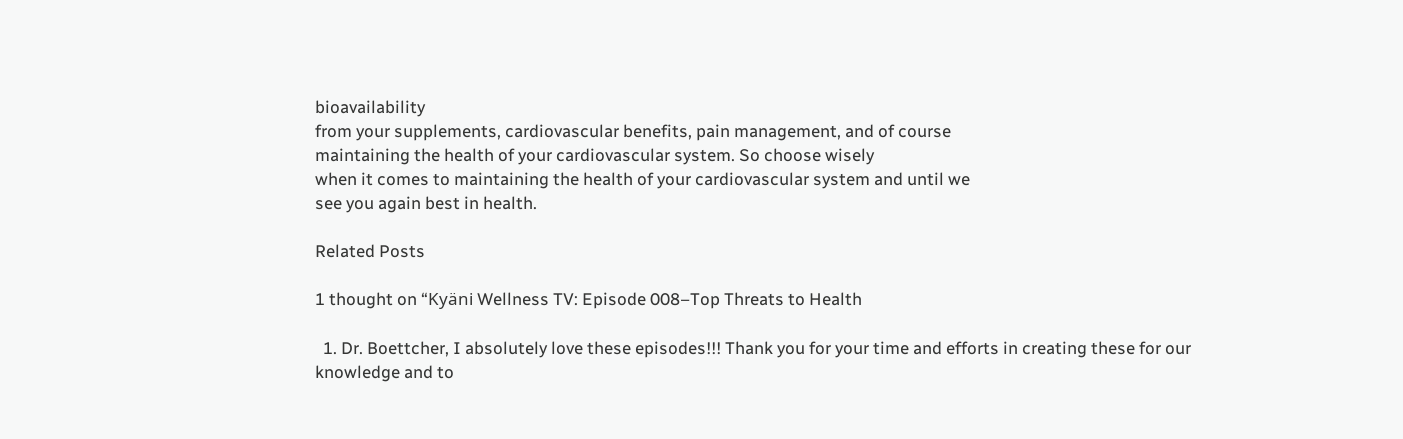bioavailability
from your supplements, cardiovascular benefits, pain management, and of course
maintaining the health of your cardiovascular system. So choose wisely
when it comes to maintaining the health of your cardiovascular system and until we
see you again best in health.

Related Posts

1 thought on “Kyäni Wellness TV: Episode 008–Top Threats to Health

  1. Dr. Boettcher, I absolutely love these episodes!!! Thank you for your time and efforts in creating these for our knowledge and to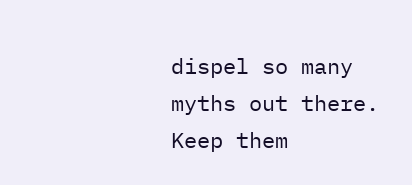dispel so many myths out there. Keep them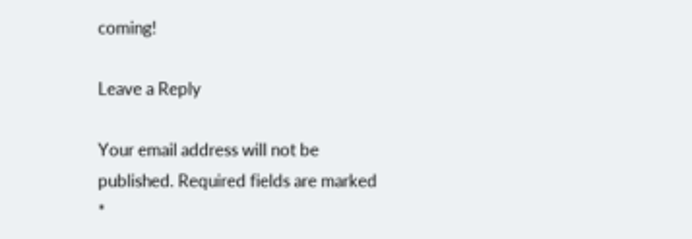coming!

Leave a Reply

Your email address will not be published. Required fields are marked *